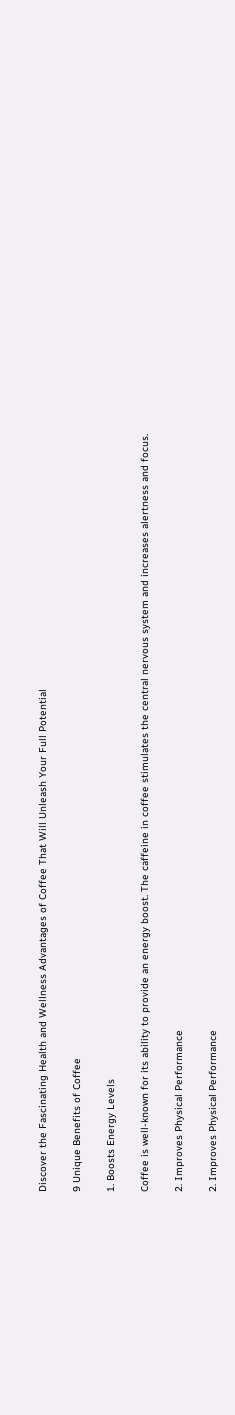Discover the Fascinating Health and Wellness Advantages of Coffee That Will Unleash Your Full Potential

9 Unique Benefits of Coffee

1. Boosts Energy Levels

Coffee is well-known for its ability to provide an energy boost. The caffeine in coffee stimulates the central nervous system and increases alertness and focus.

2. Improves Physical Performance

2. Improves Physical Performance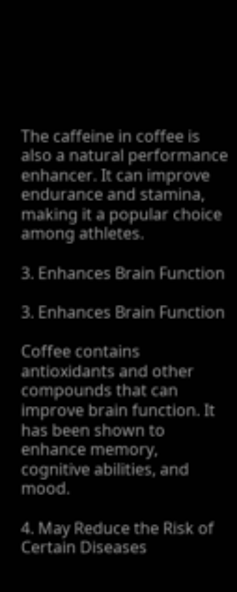The caffeine in coffee is also a natural performance enhancer. It can improve endurance and stamina, making it a popular choice among athletes.

3. Enhances Brain Function

3. Enhances Brain Function

Coffee contains antioxidants and other compounds that can improve brain function. It has been shown to enhance memory, cognitive abilities, and mood.

4. May Reduce the Risk of Certain Diseases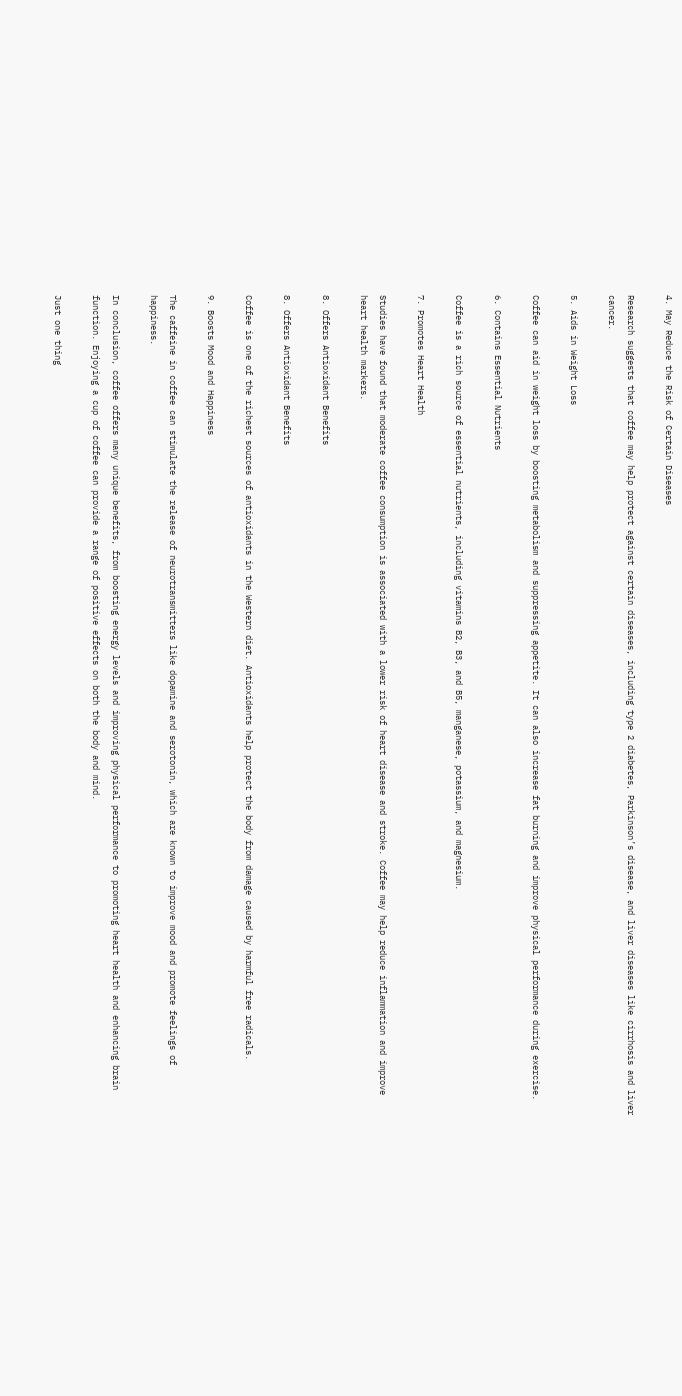4. May Reduce the Risk of Certain Diseases

Research suggests that coffee may help protect against certain diseases, including type 2 diabetes, Parkinson’s disease, and liver diseases like cirrhosis and liver cancer.

5. Aids in Weight Loss

Coffee can aid in weight loss by boosting metabolism and suppressing appetite. It can also increase fat burning and improve physical performance during exercise.

6. Contains Essential Nutrients

Coffee is a rich source of essential nutrients, including vitamins B2, B3, and B5, manganese, potassium, and magnesium.

7. Promotes Heart Health

Studies have found that moderate coffee consumption is associated with a lower risk of heart disease and stroke. Coffee may help reduce inflammation and improve heart health markers.

8. Offers Antioxidant Benefits

8. Offers Antioxidant Benefits

Coffee is one of the richest sources of antioxidants in the Western diet. Antioxidants help protect the body from damage caused by harmful free radicals.

9. Boosts Mood and Happiness

The caffeine in coffee can stimulate the release of neurotransmitters like dopamine and serotonin, which are known to improve mood and promote feelings of happiness.

In conclusion, coffee offers many unique benefits, from boosting energy levels and improving physical performance to promoting heart health and enhancing brain function. Enjoying a cup of coffee can provide a range of positive effects on both the body and mind.

Just one thing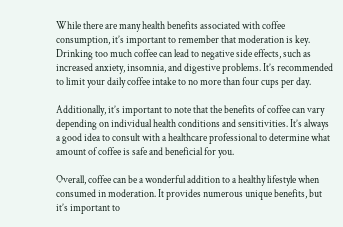While there are many health benefits associated with coffee consumption, it’s important to remember that moderation is key. Drinking too much coffee can lead to negative side effects, such as increased anxiety, insomnia, and digestive problems. It’s recommended to limit your daily coffee intake to no more than four cups per day.

Additionally, it’s important to note that the benefits of coffee can vary depending on individual health conditions and sensitivities. It’s always a good idea to consult with a healthcare professional to determine what amount of coffee is safe and beneficial for you.

Overall, coffee can be a wonderful addition to a healthy lifestyle when consumed in moderation. It provides numerous unique benefits, but it’s important to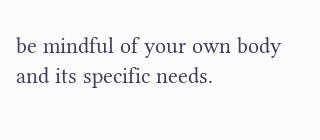be mindful of your own body and its specific needs.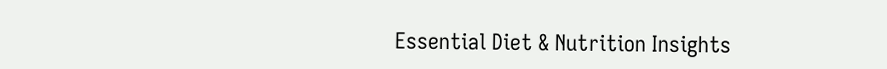Essential Diet & Nutrition Insights